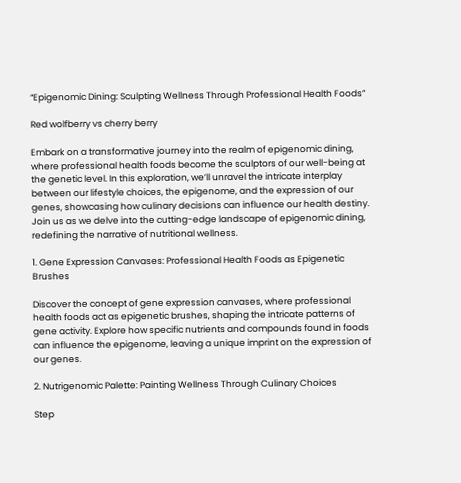“Epigenomic Dining: Sculpting Wellness Through Professional Health Foods”

Red wolfberry vs cherry berry

Embark on a transformative journey into the realm of epigenomic dining, where professional health foods become the sculptors of our well-being at the genetic level. In this exploration, we’ll unravel the intricate interplay between our lifestyle choices, the epigenome, and the expression of our genes, showcasing how culinary decisions can influence our health destiny. Join us as we delve into the cutting-edge landscape of epigenomic dining, redefining the narrative of nutritional wellness.

1. Gene Expression Canvases: Professional Health Foods as Epigenetic Brushes

Discover the concept of gene expression canvases, where professional health foods act as epigenetic brushes, shaping the intricate patterns of gene activity. Explore how specific nutrients and compounds found in foods can influence the epigenome, leaving a unique imprint on the expression of our genes.

2. Nutrigenomic Palette: Painting Wellness Through Culinary Choices

Step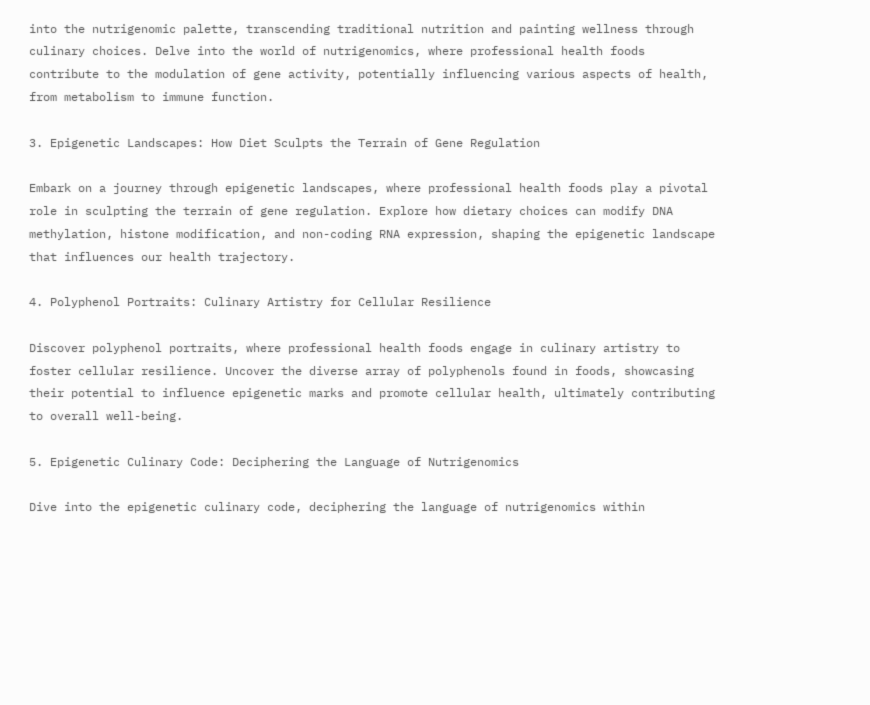into the nutrigenomic palette, transcending traditional nutrition and painting wellness through culinary choices. Delve into the world of nutrigenomics, where professional health foods contribute to the modulation of gene activity, potentially influencing various aspects of health, from metabolism to immune function.

3. Epigenetic Landscapes: How Diet Sculpts the Terrain of Gene Regulation

Embark on a journey through epigenetic landscapes, where professional health foods play a pivotal role in sculpting the terrain of gene regulation. Explore how dietary choices can modify DNA methylation, histone modification, and non-coding RNA expression, shaping the epigenetic landscape that influences our health trajectory.

4. Polyphenol Portraits: Culinary Artistry for Cellular Resilience

Discover polyphenol portraits, where professional health foods engage in culinary artistry to foster cellular resilience. Uncover the diverse array of polyphenols found in foods, showcasing their potential to influence epigenetic marks and promote cellular health, ultimately contributing to overall well-being.

5. Epigenetic Culinary Code: Deciphering the Language of Nutrigenomics

Dive into the epigenetic culinary code, deciphering the language of nutrigenomics within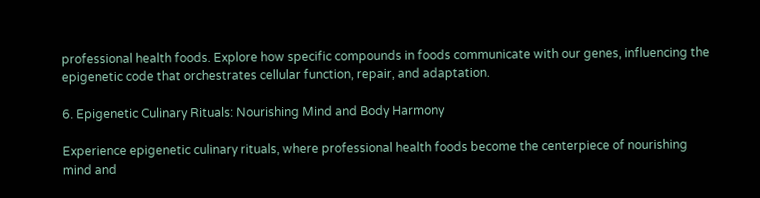professional health foods. Explore how specific compounds in foods communicate with our genes, influencing the epigenetic code that orchestrates cellular function, repair, and adaptation.

6. Epigenetic Culinary Rituals: Nourishing Mind and Body Harmony

Experience epigenetic culinary rituals, where professional health foods become the centerpiece of nourishing mind and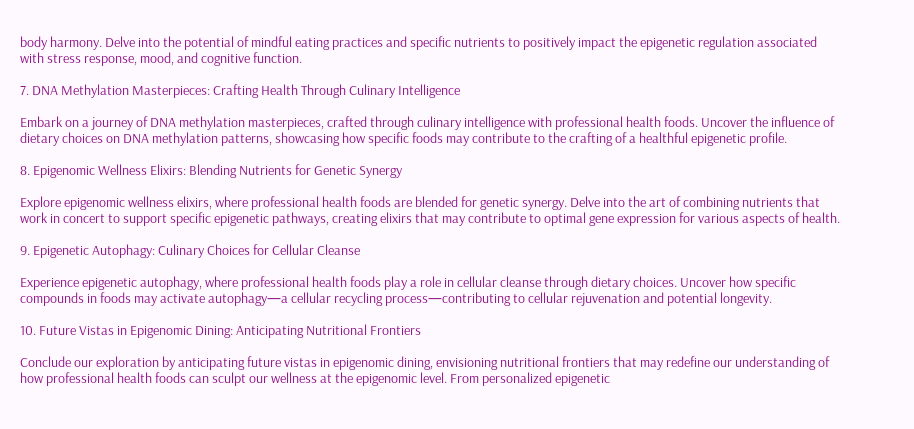body harmony. Delve into the potential of mindful eating practices and specific nutrients to positively impact the epigenetic regulation associated with stress response, mood, and cognitive function.

7. DNA Methylation Masterpieces: Crafting Health Through Culinary Intelligence

Embark on a journey of DNA methylation masterpieces, crafted through culinary intelligence with professional health foods. Uncover the influence of dietary choices on DNA methylation patterns, showcasing how specific foods may contribute to the crafting of a healthful epigenetic profile.

8. Epigenomic Wellness Elixirs: Blending Nutrients for Genetic Synergy

Explore epigenomic wellness elixirs, where professional health foods are blended for genetic synergy. Delve into the art of combining nutrients that work in concert to support specific epigenetic pathways, creating elixirs that may contribute to optimal gene expression for various aspects of health.

9. Epigenetic Autophagy: Culinary Choices for Cellular Cleanse

Experience epigenetic autophagy, where professional health foods play a role in cellular cleanse through dietary choices. Uncover how specific compounds in foods may activate autophagy—a cellular recycling process—contributing to cellular rejuvenation and potential longevity.

10. Future Vistas in Epigenomic Dining: Anticipating Nutritional Frontiers

Conclude our exploration by anticipating future vistas in epigenomic dining, envisioning nutritional frontiers that may redefine our understanding of how professional health foods can sculpt our wellness at the epigenomic level. From personalized epigenetic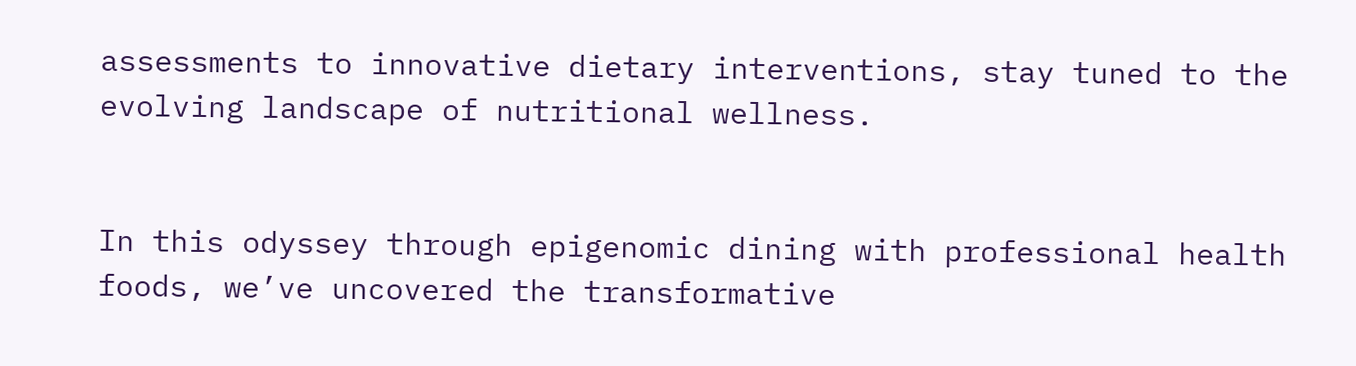assessments to innovative dietary interventions, stay tuned to the evolving landscape of nutritional wellness.


In this odyssey through epigenomic dining with professional health foods, we’ve uncovered the transformative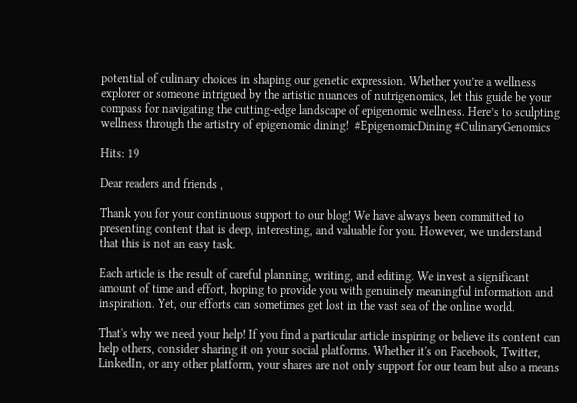potential of culinary choices in shaping our genetic expression. Whether you’re a wellness explorer or someone intrigued by the artistic nuances of nutrigenomics, let this guide be your compass for navigating the cutting-edge landscape of epigenomic wellness. Here’s to sculpting wellness through the artistry of epigenomic dining!  #EpigenomicDining #CulinaryGenomics

Hits: 19

Dear readers and friends ,

Thank you for your continuous support to our blog! We have always been committed to presenting content that is deep, interesting, and valuable for you. However, we understand that this is not an easy task.

Each article is the result of careful planning, writing, and editing. We invest a significant amount of time and effort, hoping to provide you with genuinely meaningful information and inspiration. Yet, our efforts can sometimes get lost in the vast sea of the online world.

That's why we need your help! If you find a particular article inspiring or believe its content can help others, consider sharing it on your social platforms. Whether it's on Facebook, Twitter, LinkedIn, or any other platform, your shares are not only support for our team but also a means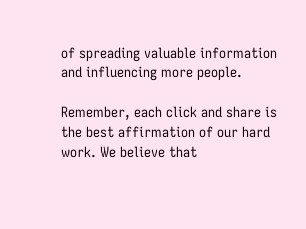of spreading valuable information and influencing more people.

Remember, each click and share is the best affirmation of our hard work. We believe that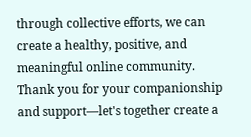through collective efforts, we can create a healthy, positive, and meaningful online community. Thank you for your companionship and support—let's together create a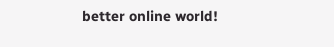better online world!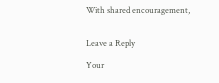With shared encouragement,


Leave a Reply

Your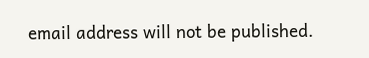email address will not be published.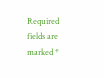Required fields are marked *